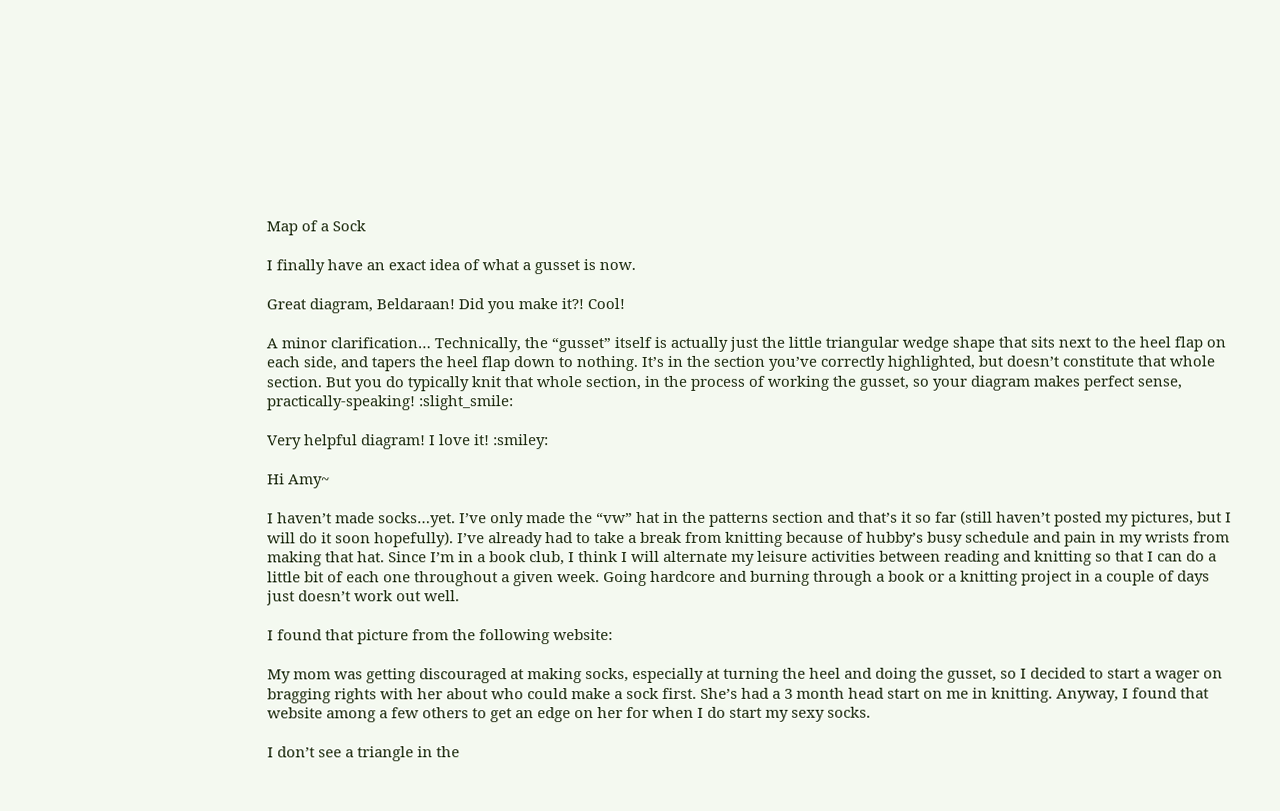Map of a Sock

I finally have an exact idea of what a gusset is now.

Great diagram, Beldaraan! Did you make it?! Cool!

A minor clarification… Technically, the “gusset” itself is actually just the little triangular wedge shape that sits next to the heel flap on each side, and tapers the heel flap down to nothing. It’s in the section you’ve correctly highlighted, but doesn’t constitute that whole section. But you do typically knit that whole section, in the process of working the gusset, so your diagram makes perfect sense, practically-speaking! :slight_smile:

Very helpful diagram! I love it! :smiley:

Hi Amy~

I haven’t made socks…yet. I’ve only made the “vw” hat in the patterns section and that’s it so far (still haven’t posted my pictures, but I will do it soon hopefully). I’ve already had to take a break from knitting because of hubby’s busy schedule and pain in my wrists from making that hat. Since I’m in a book club, I think I will alternate my leisure activities between reading and knitting so that I can do a little bit of each one throughout a given week. Going hardcore and burning through a book or a knitting project in a couple of days just doesn’t work out well.

I found that picture from the following website:

My mom was getting discouraged at making socks, especially at turning the heel and doing the gusset, so I decided to start a wager on bragging rights with her about who could make a sock first. She’s had a 3 month head start on me in knitting. Anyway, I found that website among a few others to get an edge on her for when I do start my sexy socks.

I don’t see a triangle in the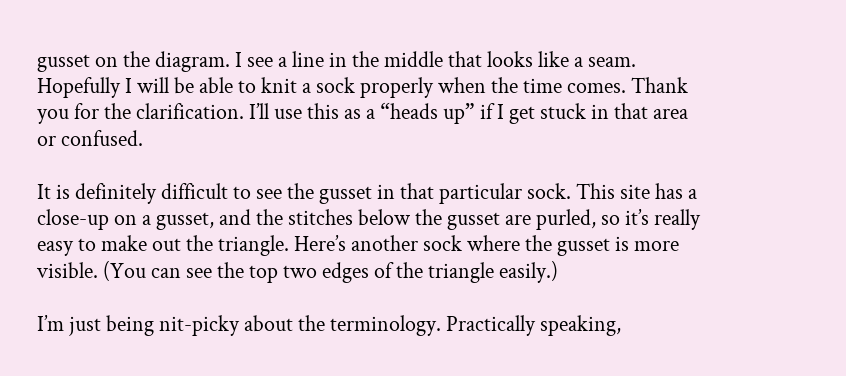gusset on the diagram. I see a line in the middle that looks like a seam. Hopefully I will be able to knit a sock properly when the time comes. Thank you for the clarification. I’ll use this as a “heads up” if I get stuck in that area or confused.

It is definitely difficult to see the gusset in that particular sock. This site has a close-up on a gusset, and the stitches below the gusset are purled, so it’s really easy to make out the triangle. Here’s another sock where the gusset is more visible. (You can see the top two edges of the triangle easily.)

I’m just being nit-picky about the terminology. Practically speaking,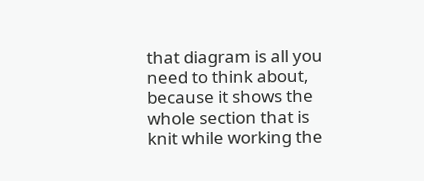that diagram is all you need to think about, because it shows the whole section that is knit while working the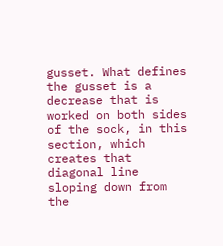gusset. What defines the gusset is a decrease that is worked on both sides of the sock, in this section, which creates that diagonal line sloping down from the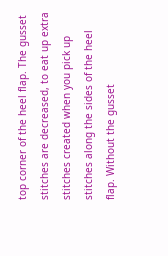top corner of the heel flap. The gusset stitches are decreased, to eat up extra stitches created when you pick up stitches along the sides of the heel flap. Without the gusset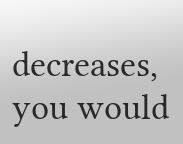decreases, you would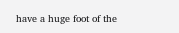have a huge foot of the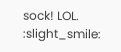sock! LOL. :slight_smile: